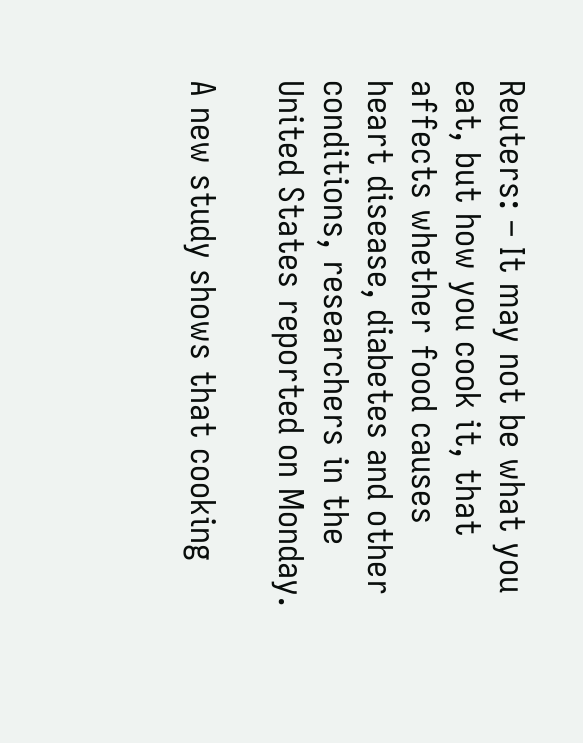Reuters: – It may not be what you eat, but how you cook it, that affects whether food causes heart disease, diabetes and other conditions, researchers in the United States reported on Monday.

A new study shows that cooking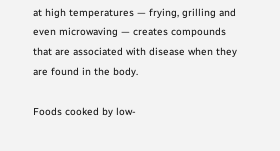at high temperatures — frying, grilling and even microwaving — creates compounds that are associated with disease when they are found in the body.

Foods cooked by low-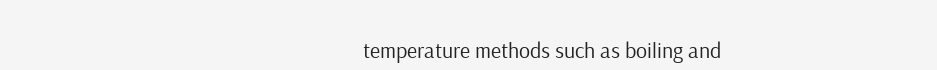temperature methods such as boiling and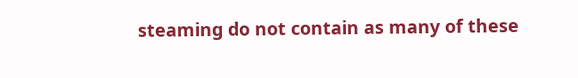steaming do not contain as many of these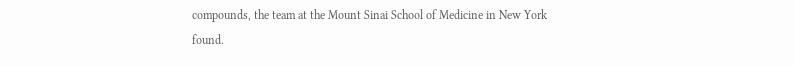compounds, the team at the Mount Sinai School of Medicine in New York found.